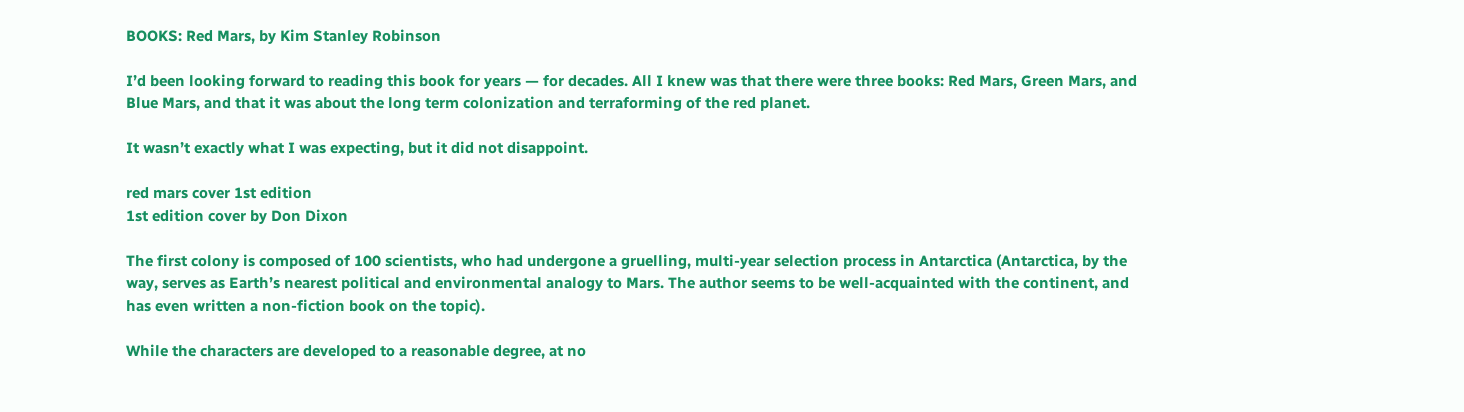BOOKS: Red Mars, by Kim Stanley Robinson

I’d been looking forward to reading this book for years — for decades. All I knew was that there were three books: Red Mars, Green Mars, and Blue Mars, and that it was about the long term colonization and terraforming of the red planet.

It wasn’t exactly what I was expecting, but it did not disappoint.

red mars cover 1st edition
1st edition cover by Don Dixon

The first colony is composed of 100 scientists, who had undergone a gruelling, multi-year selection process in Antarctica (Antarctica, by the way, serves as Earth’s nearest political and environmental analogy to Mars. The author seems to be well-acquainted with the continent, and has even written a non-fiction book on the topic).

While the characters are developed to a reasonable degree, at no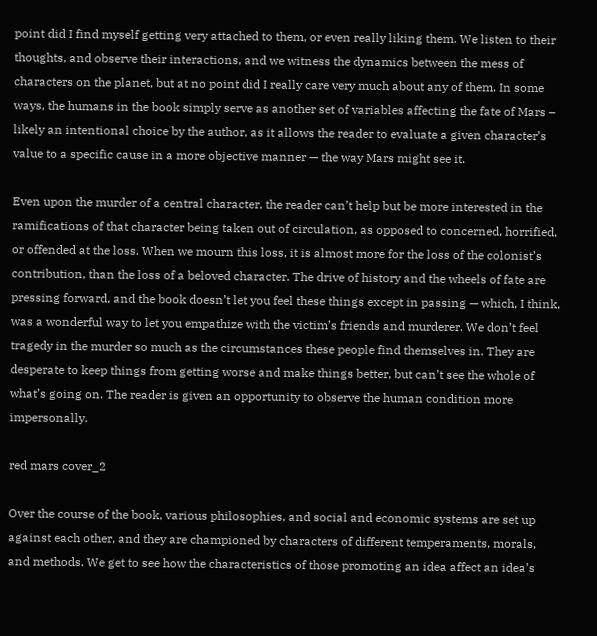point did I find myself getting very attached to them, or even really liking them. We listen to their thoughts, and observe their interactions, and we witness the dynamics between the mess of characters on the planet, but at no point did I really care very much about any of them. In some ways, the humans in the book simply serve as another set of variables affecting the fate of Mars – likely an intentional choice by the author, as it allows the reader to evaluate a given character’s value to a specific cause in a more objective manner — the way Mars might see it.

Even upon the murder of a central character, the reader can’t help but be more interested in the ramifications of that character being taken out of circulation, as opposed to concerned, horrified, or offended at the loss. When we mourn this loss, it is almost more for the loss of the colonist’s contribution, than the loss of a beloved character. The drive of history and the wheels of fate are pressing forward, and the book doesn’t let you feel these things except in passing — which, I think, was a wonderful way to let you empathize with the victim’s friends and murderer. We don’t feel tragedy in the murder so much as the circumstances these people find themselves in. They are desperate to keep things from getting worse and make things better, but can’t see the whole of what’s going on. The reader is given an opportunity to observe the human condition more impersonally.

red mars cover_2

Over the course of the book, various philosophies, and social and economic systems are set up against each other, and they are championed by characters of different temperaments, morals, and methods. We get to see how the characteristics of those promoting an idea affect an idea’s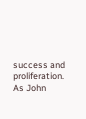success and proliferation. As John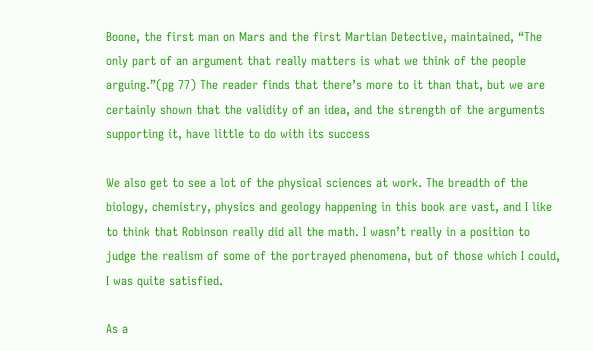Boone, the first man on Mars and the first Martian Detective, maintained, “The only part of an argument that really matters is what we think of the people arguing.”(pg 77) The reader finds that there’s more to it than that, but we are certainly shown that the validity of an idea, and the strength of the arguments supporting it, have little to do with its success

We also get to see a lot of the physical sciences at work. The breadth of the biology, chemistry, physics and geology happening in this book are vast, and I like to think that Robinson really did all the math. I wasn’t really in a position to judge the realism of some of the portrayed phenomena, but of those which I could, I was quite satisfied.

As a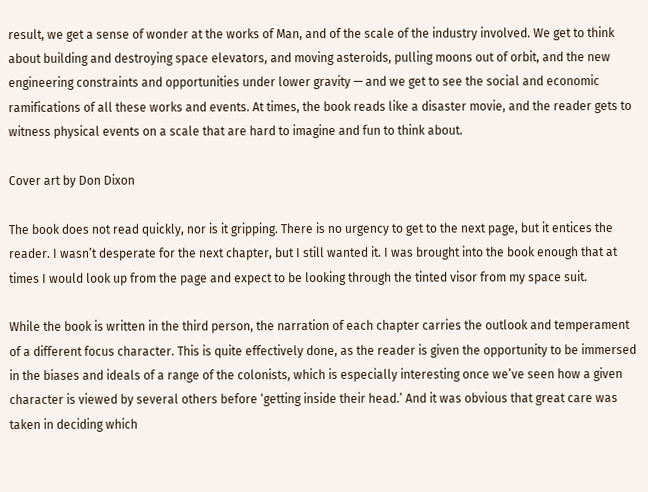result, we get a sense of wonder at the works of Man, and of the scale of the industry involved. We get to think about building and destroying space elevators, and moving asteroids, pulling moons out of orbit, and the new engineering constraints and opportunities under lower gravity — and we get to see the social and economic ramifications of all these works and events. At times, the book reads like a disaster movie, and the reader gets to witness physical events on a scale that are hard to imagine and fun to think about.

Cover art by Don Dixon

The book does not read quickly, nor is it gripping. There is no urgency to get to the next page, but it entices the reader. I wasn’t desperate for the next chapter, but I still wanted it. I was brought into the book enough that at times I would look up from the page and expect to be looking through the tinted visor from my space suit.

While the book is written in the third person, the narration of each chapter carries the outlook and temperament of a different focus character. This is quite effectively done, as the reader is given the opportunity to be immersed in the biases and ideals of a range of the colonists, which is especially interesting once we’ve seen how a given character is viewed by several others before ‘getting inside their head.’ And it was obvious that great care was taken in deciding which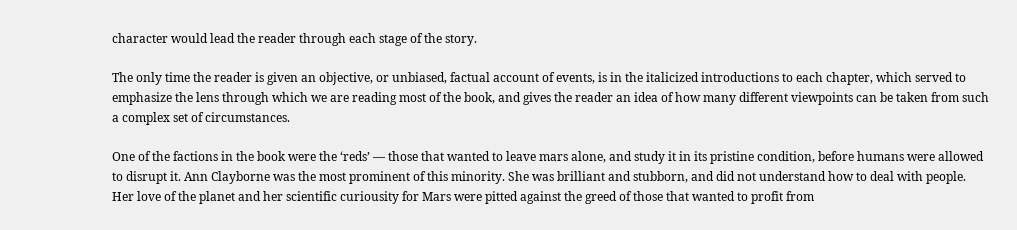character would lead the reader through each stage of the story.

The only time the reader is given an objective, or unbiased, factual account of events, is in the italicized introductions to each chapter, which served to emphasize the lens through which we are reading most of the book, and gives the reader an idea of how many different viewpoints can be taken from such a complex set of circumstances.

One of the factions in the book were the ‘reds’ — those that wanted to leave mars alone, and study it in its pristine condition, before humans were allowed to disrupt it. Ann Clayborne was the most prominent of this minority. She was brilliant and stubborn, and did not understand how to deal with people. Her love of the planet and her scientific curiousity for Mars were pitted against the greed of those that wanted to profit from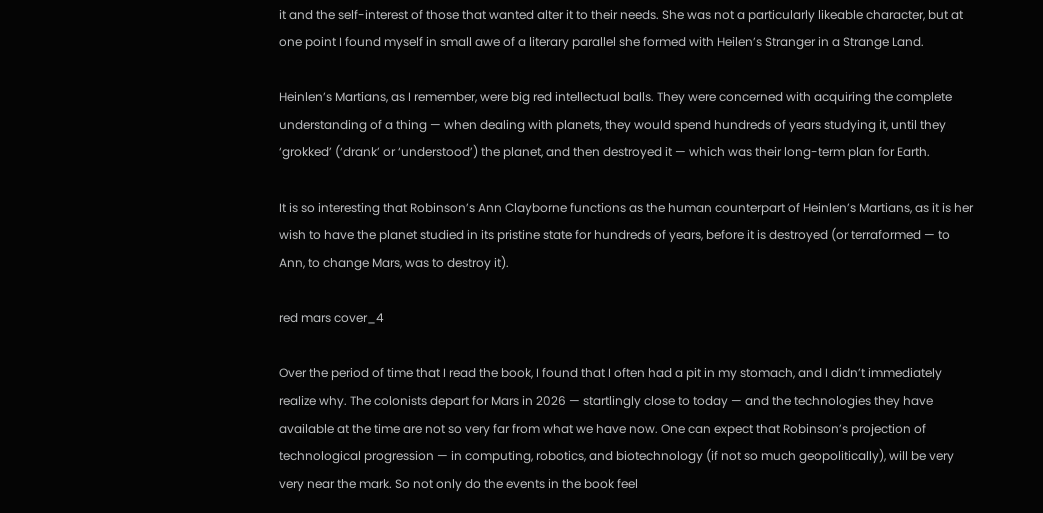it and the self-interest of those that wanted alter it to their needs. She was not a particularly likeable character, but at one point I found myself in small awe of a literary parallel she formed with Heilen’s Stranger in a Strange Land.

Heinlen’s Martians, as I remember, were big red intellectual balls. They were concerned with acquiring the complete understanding of a thing — when dealing with planets, they would spend hundreds of years studying it, until they ‘grokked’ (‘drank’ or ‘understood’) the planet, and then destroyed it — which was their long-term plan for Earth.

It is so interesting that Robinson’s Ann Clayborne functions as the human counterpart of Heinlen’s Martians, as it is her wish to have the planet studied in its pristine state for hundreds of years, before it is destroyed (or terraformed — to Ann, to change Mars, was to destroy it).

red mars cover_4

Over the period of time that I read the book, I found that I often had a pit in my stomach, and I didn’t immediately realize why. The colonists depart for Mars in 2026 — startlingly close to today — and the technologies they have available at the time are not so very far from what we have now. One can expect that Robinson’s projection of technological progression — in computing, robotics, and biotechnology (if not so much geopolitically), will be very very near the mark. So not only do the events in the book feel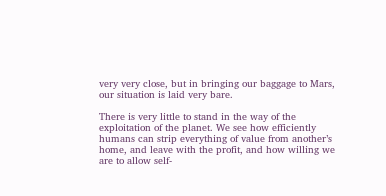very very close, but in bringing our baggage to Mars, our situation is laid very bare.

There is very little to stand in the way of the exploitation of the planet. We see how efficiently humans can strip everything of value from another’s home, and leave with the profit, and how willing we are to allow self-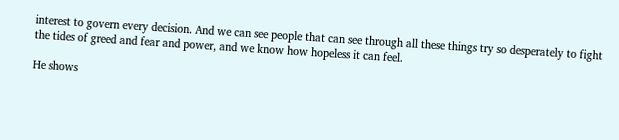interest to govern every decision. And we can see people that can see through all these things try so desperately to fight the tides of greed and fear and power, and we know how hopeless it can feel.

He shows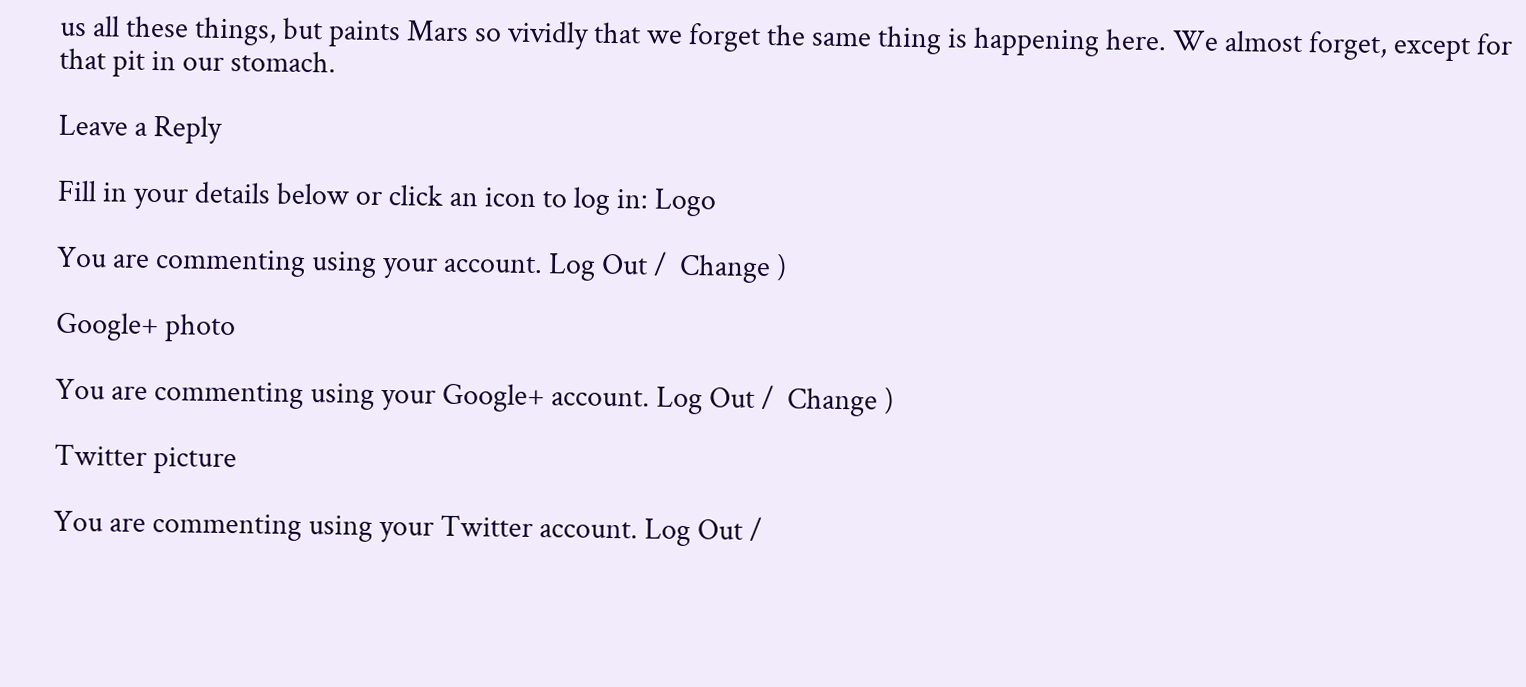us all these things, but paints Mars so vividly that we forget the same thing is happening here. We almost forget, except for that pit in our stomach.

Leave a Reply

Fill in your details below or click an icon to log in: Logo

You are commenting using your account. Log Out /  Change )

Google+ photo

You are commenting using your Google+ account. Log Out /  Change )

Twitter picture

You are commenting using your Twitter account. Log Out /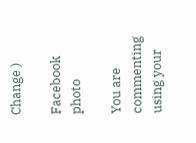Change )

Facebook photo

You are commenting using your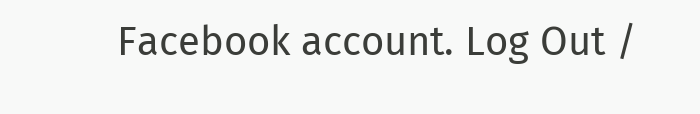Facebook account. Log Out /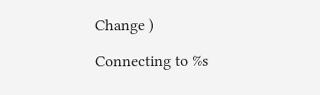Change )

Connecting to %s